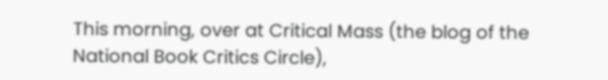This morning, over at Critical Mass (the blog of the National Book Critics Circle),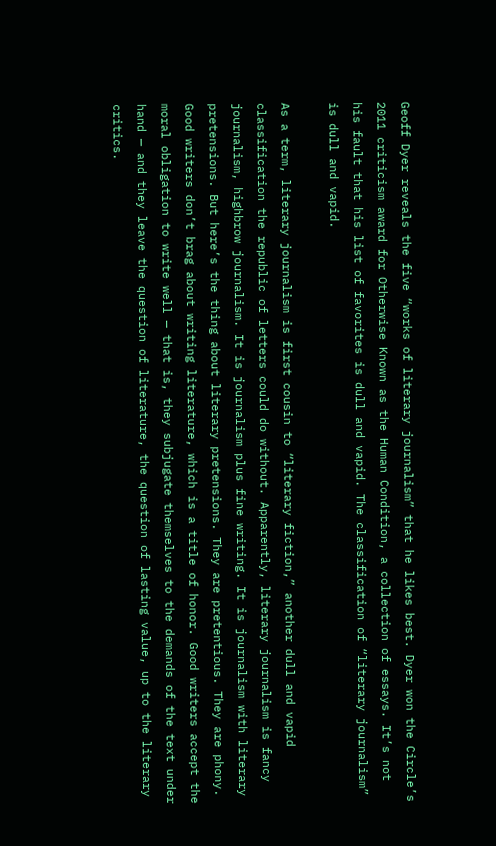Geoff Dyer reveals the five “works of literary journalism” that he likes best. Dyer won the Circle’s 2011 criticism award for Otherwise Known as the Human Condition, a collection of essays. It’s not his fault that his list of favorites is dull and vapid. The classification of “literary journalism” is dull and vapid.

As a term, literary journalism is first cousin to “literary fiction,” another dull and vapid classification the republic of letters could do without. Apparently, literary journalism is fancy journalism, highbrow journalism. It is journalism plus fine writing. It is journalism with literary pretensions. But here’s the thing about literary pretensions. They are pretentious. They are phony. Good writers don’t brag about writing literature, which is a title of honor. Good writers accept the moral obligation to write well — that is, they subjugate themselves to the demands of the text under hand — and they leave the question of literature, the question of lasting value, up to the literary critics.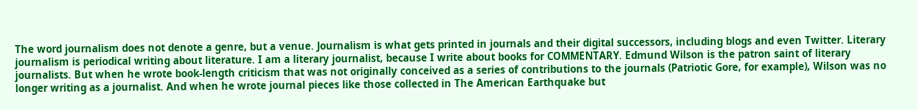The word journalism does not denote a genre, but a venue. Journalism is what gets printed in journals and their digital successors, including blogs and even Twitter. Literary journalism is periodical writing about literature. I am a literary journalist, because I write about books for COMMENTARY. Edmund Wilson is the patron saint of literary journalists. But when he wrote book-length criticism that was not originally conceived as a series of contributions to the journals (Patriotic Gore, for example), Wilson was no longer writing as a journalist. And when he wrote journal pieces like those collected in The American Earthquake but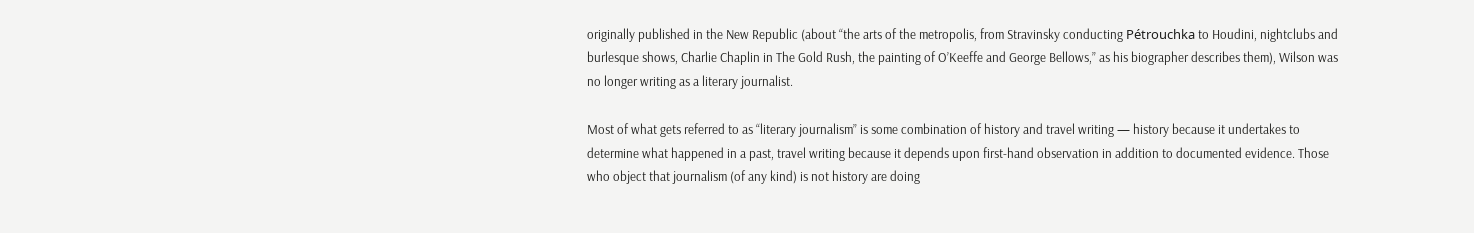originally published in the New Republic (about “the arts of the metropolis, from Stravinsky conducting Pétrouchka to Houdini, nightclubs and burlesque shows, Charlie Chaplin in The Gold Rush, the painting of O’Keeffe and George Bellows,” as his biographer describes them), Wilson was no longer writing as a literary journalist.

Most of what gets referred to as “literary journalism” is some combination of history and travel writing — history because it undertakes to determine what happened in a past, travel writing because it depends upon first-hand observation in addition to documented evidence. Those who object that journalism (of any kind) is not history are doing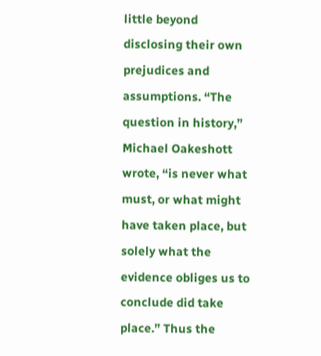little beyond disclosing their own prejudices and assumptions. “The question in history,” Michael Oakeshott wrote, “is never what must, or what might have taken place, but solely what the evidence obliges us to conclude did take place.” Thus the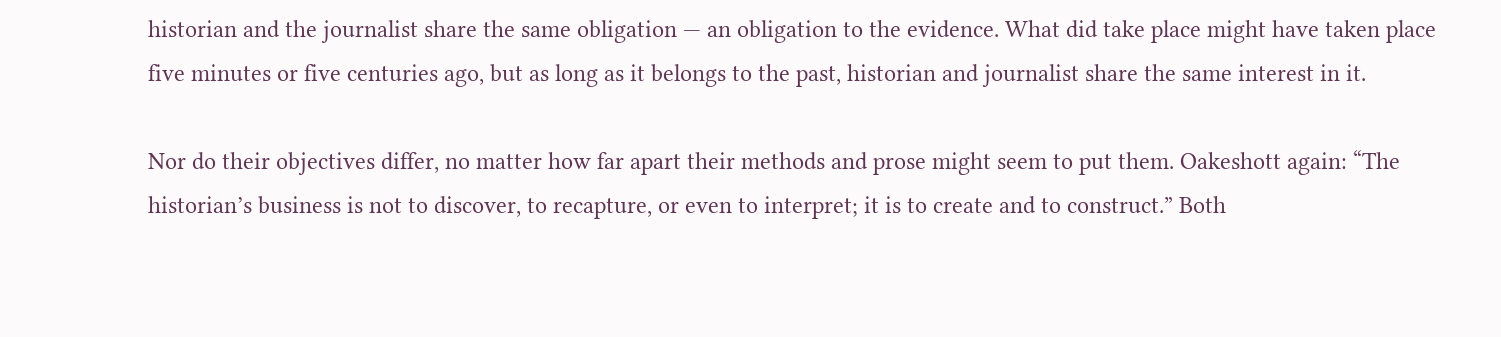historian and the journalist share the same obligation — an obligation to the evidence. What did take place might have taken place five minutes or five centuries ago, but as long as it belongs to the past, historian and journalist share the same interest in it.

Nor do their objectives differ, no matter how far apart their methods and prose might seem to put them. Oakeshott again: “The historian’s business is not to discover, to recapture, or even to interpret; it is to create and to construct.” Both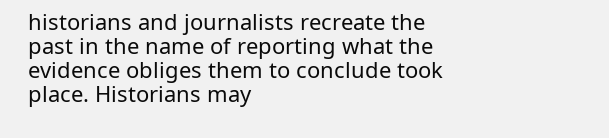historians and journalists recreate the past in the name of reporting what the evidence obliges them to conclude took place. Historians may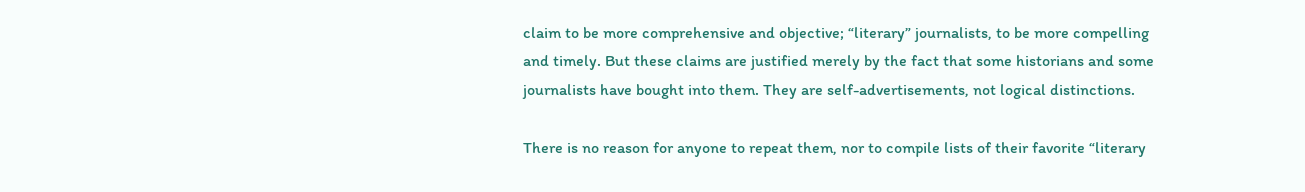claim to be more comprehensive and objective; “literary” journalists, to be more compelling and timely. But these claims are justified merely by the fact that some historians and some journalists have bought into them. They are self-advertisements, not logical distinctions.

There is no reason for anyone to repeat them, nor to compile lists of their favorite “literary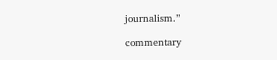journalism.”

commentary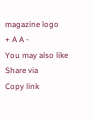magazine logo
+ A A -
You may also like
Share via
Copy link